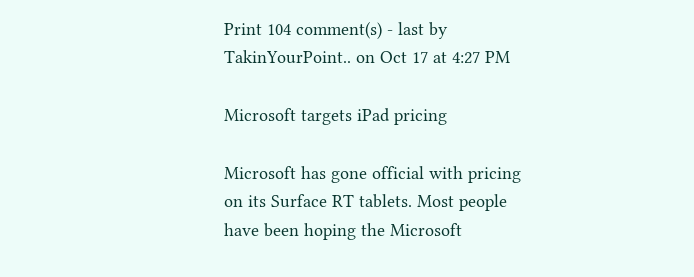Print 104 comment(s) - last by TakinYourPoint.. on Oct 17 at 4:27 PM

Microsoft targets iPad pricing

Microsoft has gone official with pricing on its Surface RT tablets. Most people have been hoping the Microsoft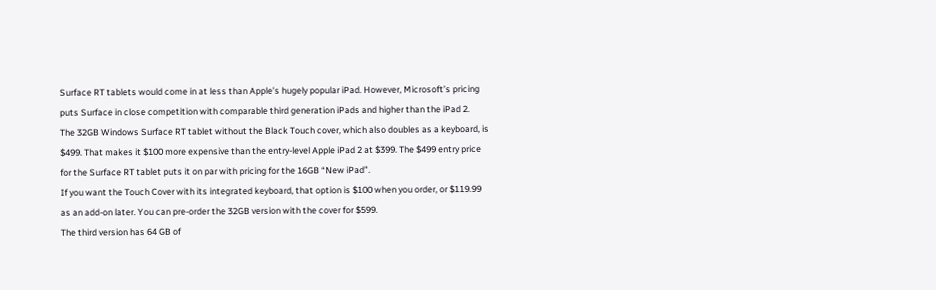Surface RT tablets would come in at less than Apple’s hugely popular iPad. However, Microsoft’s pricing puts Surface in close competition with comparable third generation iPads and higher than the iPad 2.
The 32GB Windows Surface RT tablet without the Black Touch cover, which also doubles as a keyboard, is $499. That makes it $100 more expensive than the entry-level Apple iPad 2 at $399. The $499 entry price for the Surface RT tablet puts it on par with pricing for the 16GB “New iPad”.
If you want the Touch Cover with its integrated keyboard, that option is $100 when you order, or $119.99 as an add-on later. You can pre-order the 32GB version with the cover for $599.
The third version has 64 GB of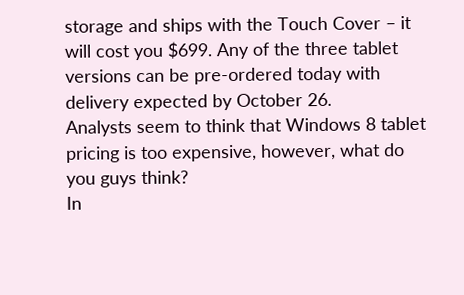storage and ships with the Touch Cover – it will cost you $699. Any of the three tablet versions can be pre-ordered today with delivery expected by October 26.
Analysts seem to think that Windows 8 tablet pricing is too expensive, however, what do you guys think?
In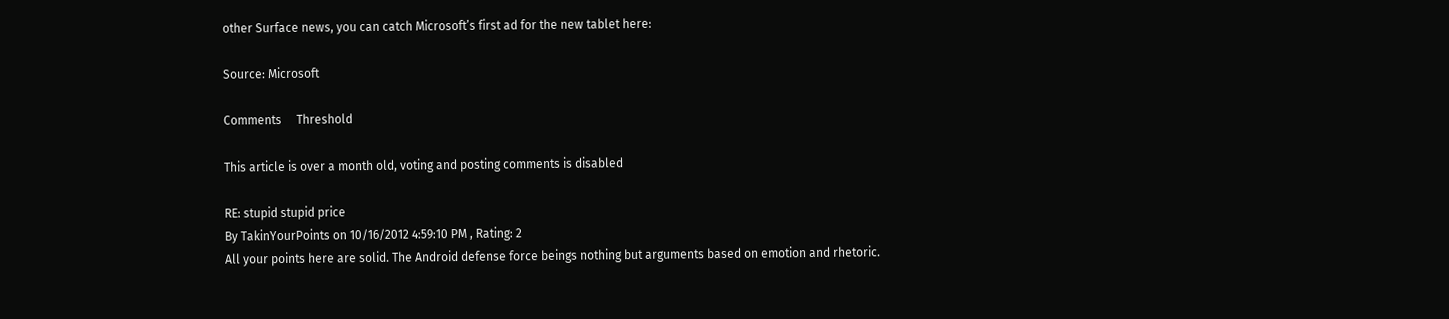other Surface news, you can catch Microsoft’s first ad for the new tablet here:

Source: Microsoft

Comments     Threshold

This article is over a month old, voting and posting comments is disabled

RE: stupid stupid price
By TakinYourPoints on 10/16/2012 4:59:10 PM , Rating: 2
All your points here are solid. The Android defense force beings nothing but arguments based on emotion and rhetoric.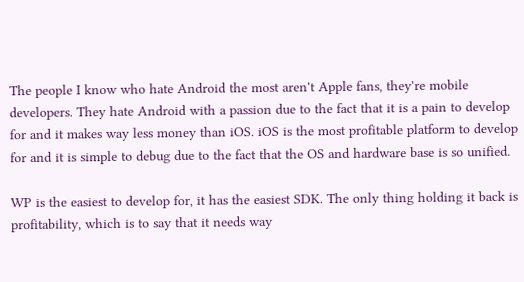The people I know who hate Android the most aren't Apple fans, they're mobile developers. They hate Android with a passion due to the fact that it is a pain to develop for and it makes way less money than iOS. iOS is the most profitable platform to develop for and it is simple to debug due to the fact that the OS and hardware base is so unified.

WP is the easiest to develop for, it has the easiest SDK. The only thing holding it back is profitability, which is to say that it needs way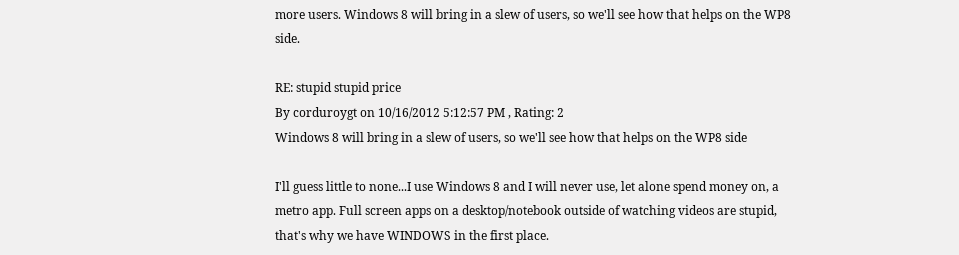more users. Windows 8 will bring in a slew of users, so we'll see how that helps on the WP8 side.

RE: stupid stupid price
By corduroygt on 10/16/2012 5:12:57 PM , Rating: 2
Windows 8 will bring in a slew of users, so we'll see how that helps on the WP8 side

I'll guess little to none...I use Windows 8 and I will never use, let alone spend money on, a metro app. Full screen apps on a desktop/notebook outside of watching videos are stupid, that's why we have WINDOWS in the first place.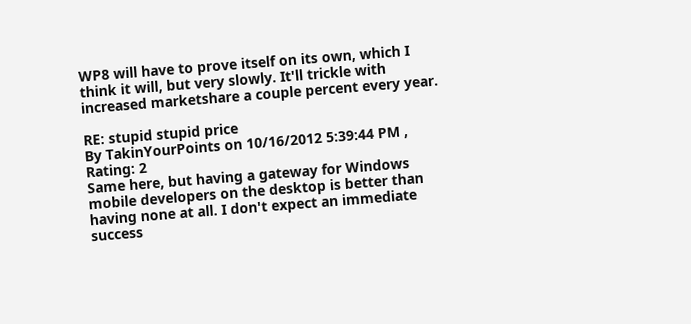WP8 will have to prove itself on its own, which I think it will, but very slowly. It'll trickle with increased marketshare a couple percent every year.

RE: stupid stupid price
By TakinYourPoints on 10/16/2012 5:39:44 PM , Rating: 2
Same here, but having a gateway for Windows mobile developers on the desktop is better than having none at all. I don't expect an immediate success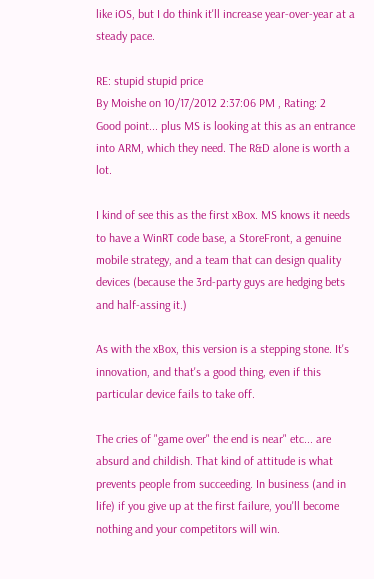like iOS, but I do think it'll increase year-over-year at a steady pace.

RE: stupid stupid price
By Moishe on 10/17/2012 2:37:06 PM , Rating: 2
Good point... plus MS is looking at this as an entrance into ARM, which they need. The R&D alone is worth a lot.

I kind of see this as the first xBox. MS knows it needs to have a WinRT code base, a StoreFront, a genuine mobile strategy, and a team that can design quality devices (because the 3rd-party guys are hedging bets and half-assing it.)

As with the xBox, this version is a stepping stone. It's innovation, and that's a good thing, even if this particular device fails to take off.

The cries of "game over" the end is near" etc... are absurd and childish. That kind of attitude is what prevents people from succeeding. In business (and in life) if you give up at the first failure, you'll become nothing and your competitors will win.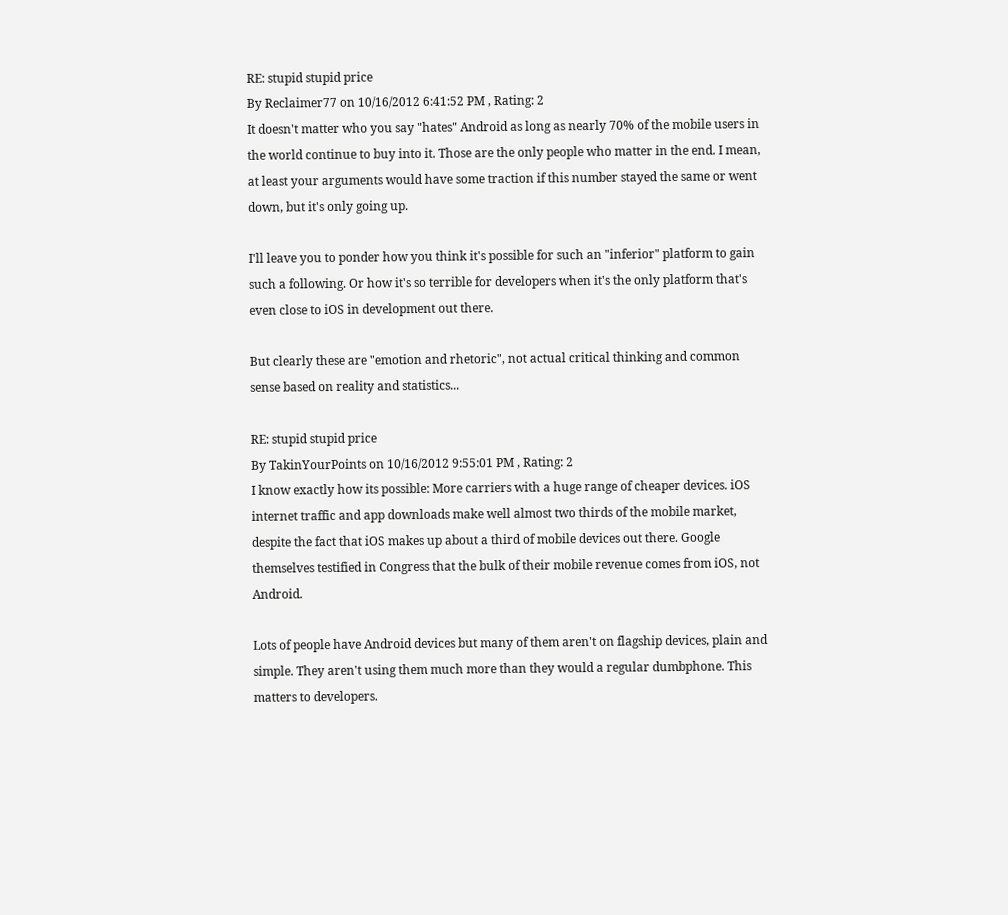RE: stupid stupid price
By Reclaimer77 on 10/16/2012 6:41:52 PM , Rating: 2
It doesn't matter who you say "hates" Android as long as nearly 70% of the mobile users in the world continue to buy into it. Those are the only people who matter in the end. I mean, at least your arguments would have some traction if this number stayed the same or went down, but it's only going up.

I'll leave you to ponder how you think it's possible for such an "inferior" platform to gain such a following. Or how it's so terrible for developers when it's the only platform that's even close to iOS in development out there.

But clearly these are "emotion and rhetoric", not actual critical thinking and common sense based on reality and statistics...

RE: stupid stupid price
By TakinYourPoints on 10/16/2012 9:55:01 PM , Rating: 2
I know exactly how its possible: More carriers with a huge range of cheaper devices. iOS internet traffic and app downloads make well almost two thirds of the mobile market, despite the fact that iOS makes up about a third of mobile devices out there. Google themselves testified in Congress that the bulk of their mobile revenue comes from iOS, not Android.

Lots of people have Android devices but many of them aren't on flagship devices, plain and simple. They aren't using them much more than they would a regular dumbphone. This matters to developers.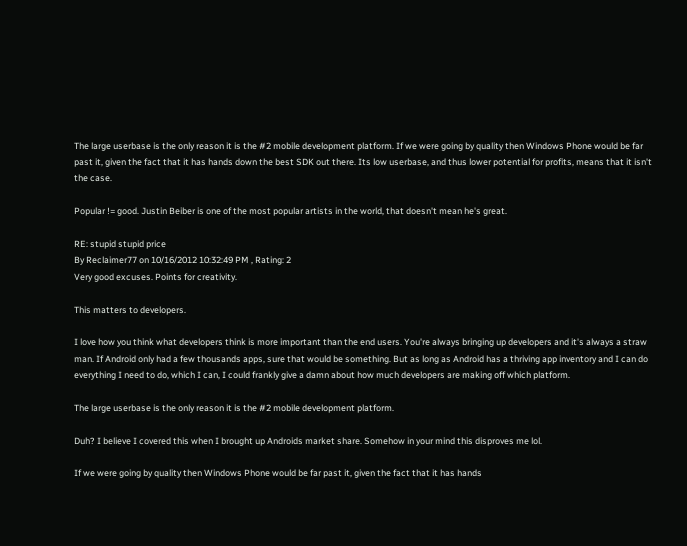The large userbase is the only reason it is the #2 mobile development platform. If we were going by quality then Windows Phone would be far past it, given the fact that it has hands down the best SDK out there. Its low userbase, and thus lower potential for profits, means that it isn't the case.

Popular != good. Justin Beiber is one of the most popular artists in the world, that doesn't mean he's great.

RE: stupid stupid price
By Reclaimer77 on 10/16/2012 10:32:49 PM , Rating: 2
Very good excuses. Points for creativity.

This matters to developers.

I love how you think what developers think is more important than the end users. You're always bringing up developers and it's always a straw man. If Android only had a few thousands apps, sure that would be something. But as long as Android has a thriving app inventory and I can do everything I need to do, which I can, I could frankly give a damn about how much developers are making off which platform.

The large userbase is the only reason it is the #2 mobile development platform.

Duh? I believe I covered this when I brought up Androids market share. Somehow in your mind this disproves me lol.

If we were going by quality then Windows Phone would be far past it, given the fact that it has hands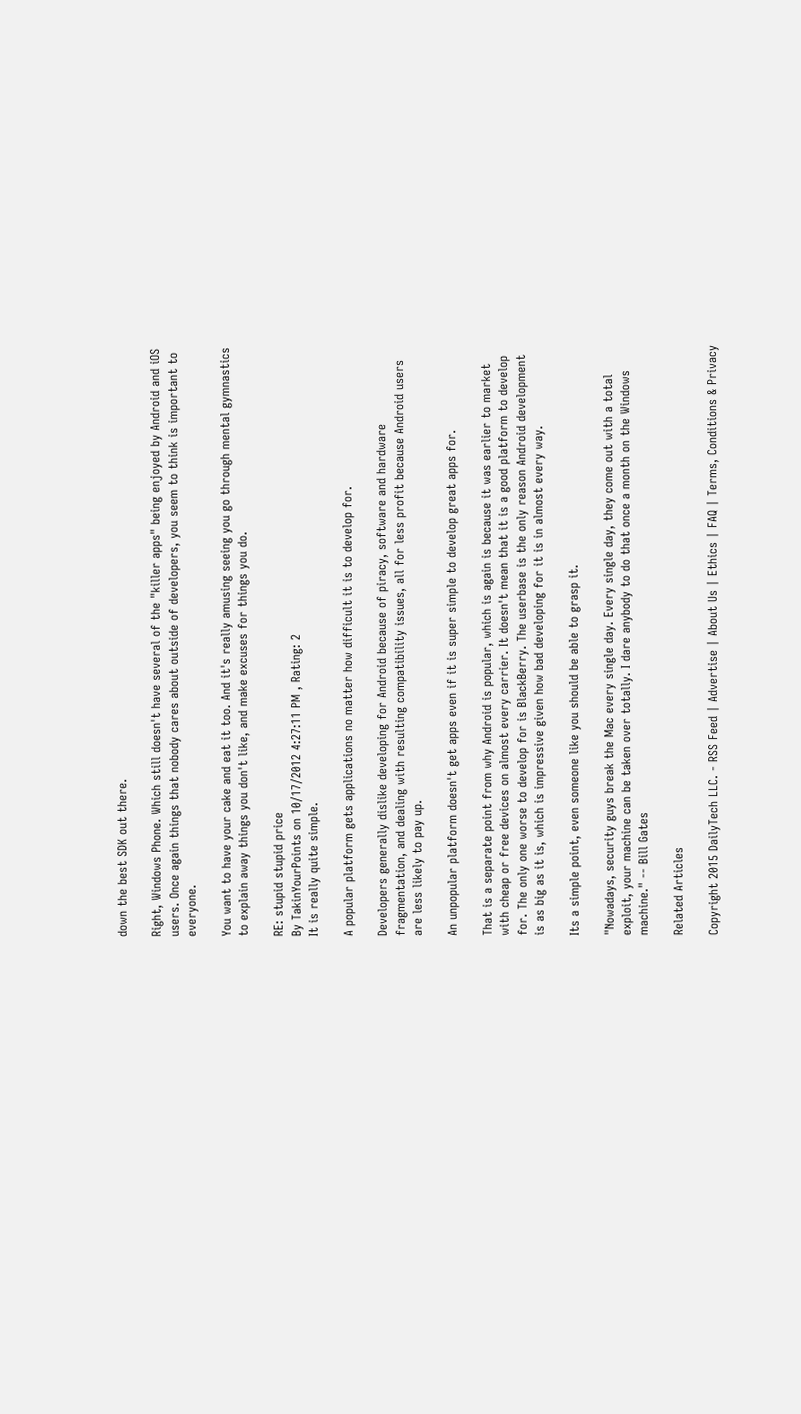down the best SDK out there.

Right, Windows Phone. Which still doesn't have several of the "killer apps" being enjoyed by Android and iOS users. Once again things that nobody cares about outside of developers, you seem to think is important to everyone.

You want to have your cake and eat it too. And it's really amusing seeing you go through mental gymnastics to explain away things you don't like, and make excuses for things you do.

RE: stupid stupid price
By TakinYourPoints on 10/17/2012 4:27:11 PM , Rating: 2
It is really quite simple.

A popular platform gets applications no matter how difficult it is to develop for.

Developers generally dislike developing for Android because of piracy, software and hardware fragmentation, and dealing with resulting compatibility issues, all for less profit because Android users are less likely to pay up.

An unpopular platform doesn't get apps even if it is super simple to develop great apps for.

That is a separate point from why Android is popular, which is again is because it was earlier to market with cheap or free devices on almost every carrier. It doesn't mean that it is a good platform to develop for. The only one worse to develop for is BlackBerry. The userbase is the only reason Android development is as big as it is, which is impressive given how bad developing for it is in almost every way.

Its a simple point, even someone like you should be able to grasp it.

"Nowadays, security guys break the Mac every single day. Every single day, they come out with a total exploit, your machine can be taken over totally. I dare anybody to do that once a month on the Windows machine." -- Bill Gates

Related Articles

Copyright 2015 DailyTech LLC. - RSS Feed | Advertise | About Us | Ethics | FAQ | Terms, Conditions & Privacy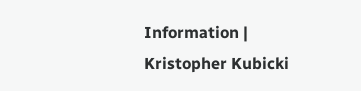Information | Kristopher Kubicki